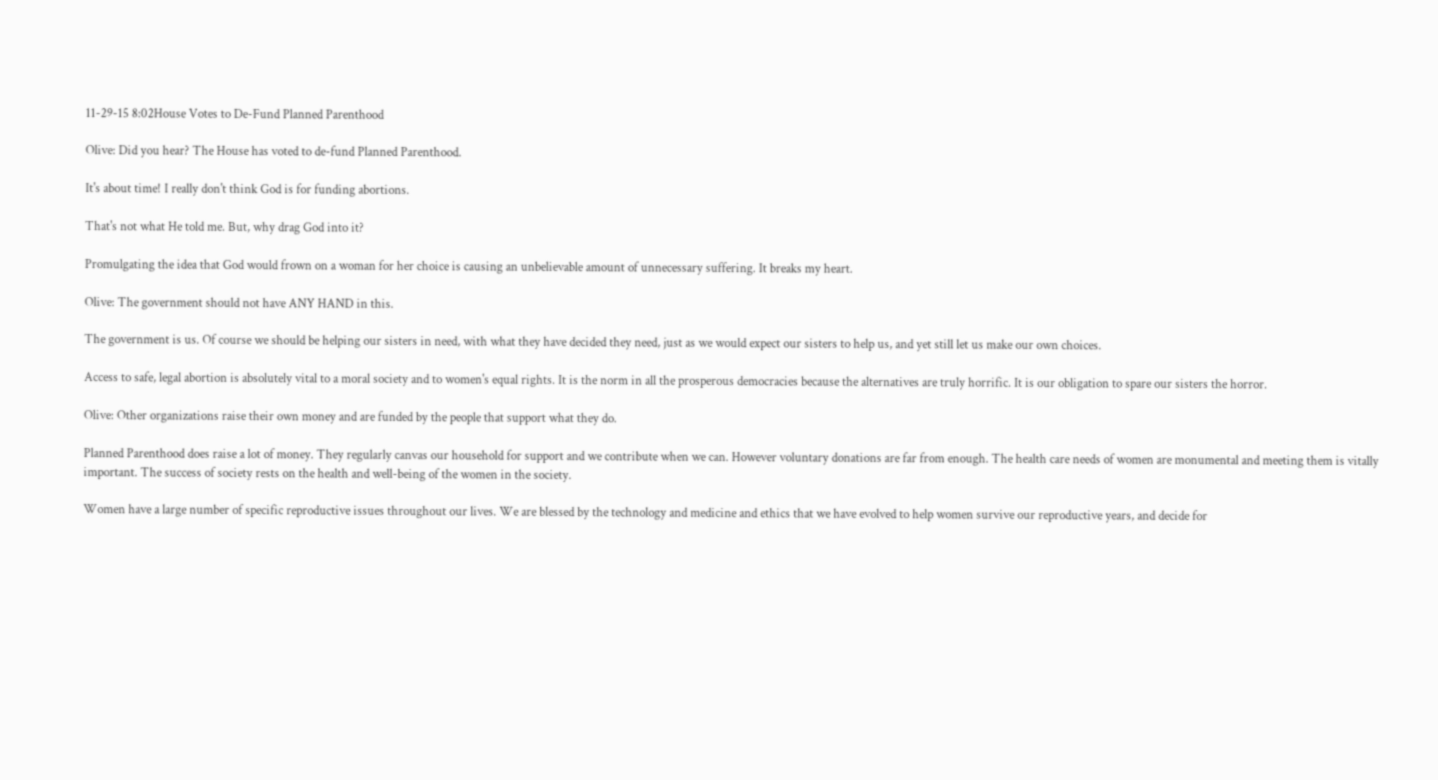11-29-15 8:02House Votes to De-Fund Planned Parenthood

Olive: Did you hear? The House has voted to de-fund Planned Parenthood.

It's about time! I really don't think God is for funding abortions.

That's not what He told me. But, why drag God into it?

Promulgating the idea that God would frown on a woman for her choice is causing an unbelievable amount of unnecessary suffering. It breaks my heart.

Olive: The government should not have ANY HAND in this.

The government is us. Of course we should be helping our sisters in need, with what they have decided they need, just as we would expect our sisters to help us, and yet still let us make our own choices.

Access to safe, legal abortion is absolutely vital to a moral society and to women's equal rights. It is the norm in all the prosperous democracies because the alternatives are truly horrific. It is our obligation to spare our sisters the horror.

Olive: Other organizations raise their own money and are funded by the people that support what they do.

Planned Parenthood does raise a lot of money. They regularly canvas our household for support and we contribute when we can. However voluntary donations are far from enough. The health care needs of women are monumental and meeting them is vitally important. The success of society rests on the health and well-being of the women in the society.

Women have a large number of specific reproductive issues throughout our lives. We are blessed by the technology and medicine and ethics that we have evolved to help women survive our reproductive years, and decide for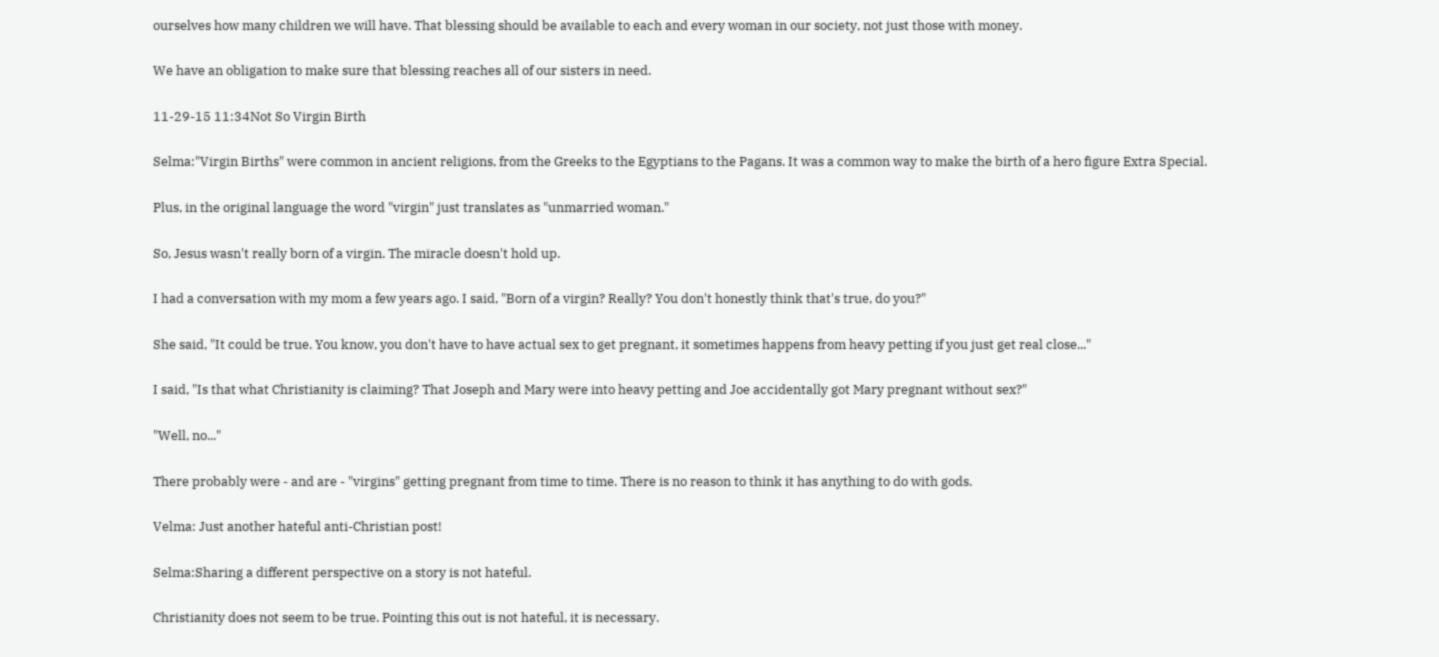ourselves how many children we will have. That blessing should be available to each and every woman in our society, not just those with money.

We have an obligation to make sure that blessing reaches all of our sisters in need.

11-29-15 11:34Not So Virgin Birth

Selma:"Virgin Births" were common in ancient religions, from the Greeks to the Egyptians to the Pagans. It was a common way to make the birth of a hero figure Extra Special.

Plus, in the original language the word "virgin" just translates as "unmarried woman."

So, Jesus wasn't really born of a virgin. The miracle doesn't hold up.

I had a conversation with my mom a few years ago. I said, "Born of a virgin? Really? You don't honestly think that's true, do you?"

She said, "It could be true. You know, you don't have to have actual sex to get pregnant, it sometimes happens from heavy petting if you just get real close..."

I said, "Is that what Christianity is claiming? That Joseph and Mary were into heavy petting and Joe accidentally got Mary pregnant without sex?"

"Well, no..."

There probably were - and are - "virgins" getting pregnant from time to time. There is no reason to think it has anything to do with gods.

Velma: Just another hateful anti-Christian post!

Selma:Sharing a different perspective on a story is not hateful.

Christianity does not seem to be true. Pointing this out is not hateful, it is necessary.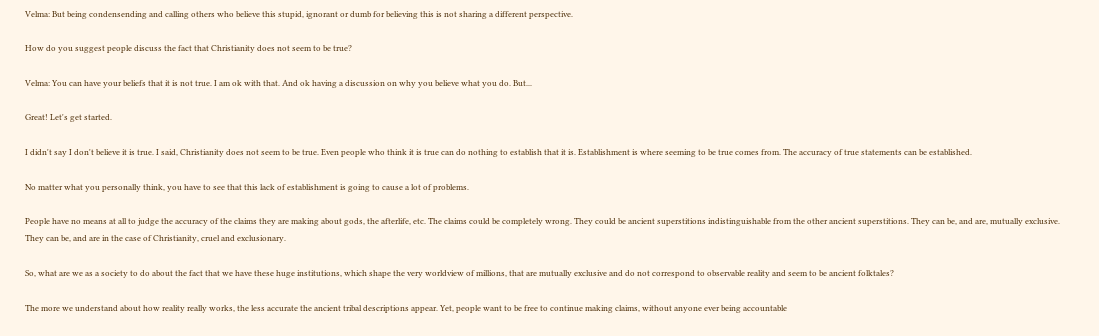Velma: But being condensending and calling others who believe this stupid, ignorant or dumb for believing this is not sharing a different perspective.

How do you suggest people discuss the fact that Christianity does not seem to be true?

Velma: You can have your beliefs that it is not true. I am ok with that. And ok having a discussion on why you believe what you do. But...

Great! Let's get started.

I didn't say I don't believe it is true. I said, Christianity does not seem to be true. Even people who think it is true can do nothing to establish that it is. Establishment is where seeming to be true comes from. The accuracy of true statements can be established.

No matter what you personally think, you have to see that this lack of establishment is going to cause a lot of problems.

People have no means at all to judge the accuracy of the claims they are making about gods, the afterlife, etc. The claims could be completely wrong. They could be ancient superstitions indistinguishable from the other ancient superstitions. They can be, and are, mutually exclusive. They can be, and are in the case of Christianity, cruel and exclusionary.

So, what are we as a society to do about the fact that we have these huge institutions, which shape the very worldview of millions, that are mutually exclusive and do not correspond to observable reality and seem to be ancient folktales?

The more we understand about how reality really works, the less accurate the ancient tribal descriptions appear. Yet, people want to be free to continue making claims, without anyone ever being accountable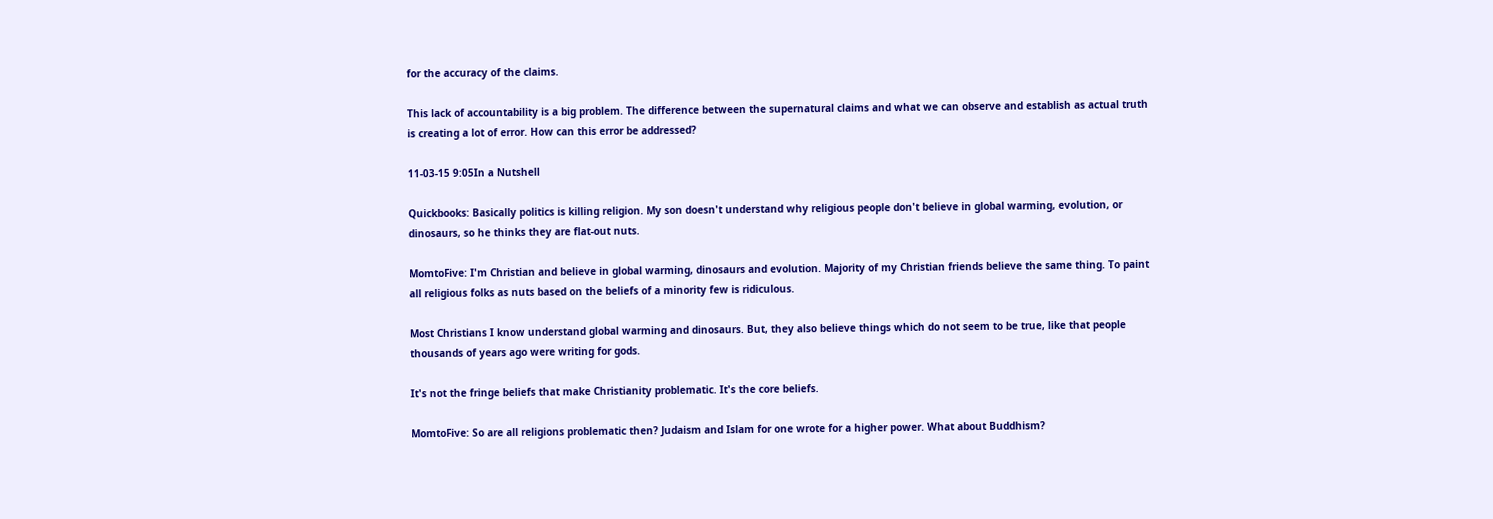for the accuracy of the claims.

This lack of accountability is a big problem. The difference between the supernatural claims and what we can observe and establish as actual truth is creating a lot of error. How can this error be addressed?

11-03-15 9:05In a Nutshell

Quickbooks: Basically politics is killing religion. My son doesn't understand why religious people don't believe in global warming, evolution, or dinosaurs, so he thinks they are flat-out nuts.

MomtoFive: I'm Christian and believe in global warming, dinosaurs and evolution. Majority of my Christian friends believe the same thing. To paint all religious folks as nuts based on the beliefs of a minority few is ridiculous.

Most Christians I know understand global warming and dinosaurs. But, they also believe things which do not seem to be true, like that people thousands of years ago were writing for gods.

It's not the fringe beliefs that make Christianity problematic. It's the core beliefs.

MomtoFive: So are all religions problematic then? Judaism and Islam for one wrote for a higher power. What about Buddhism?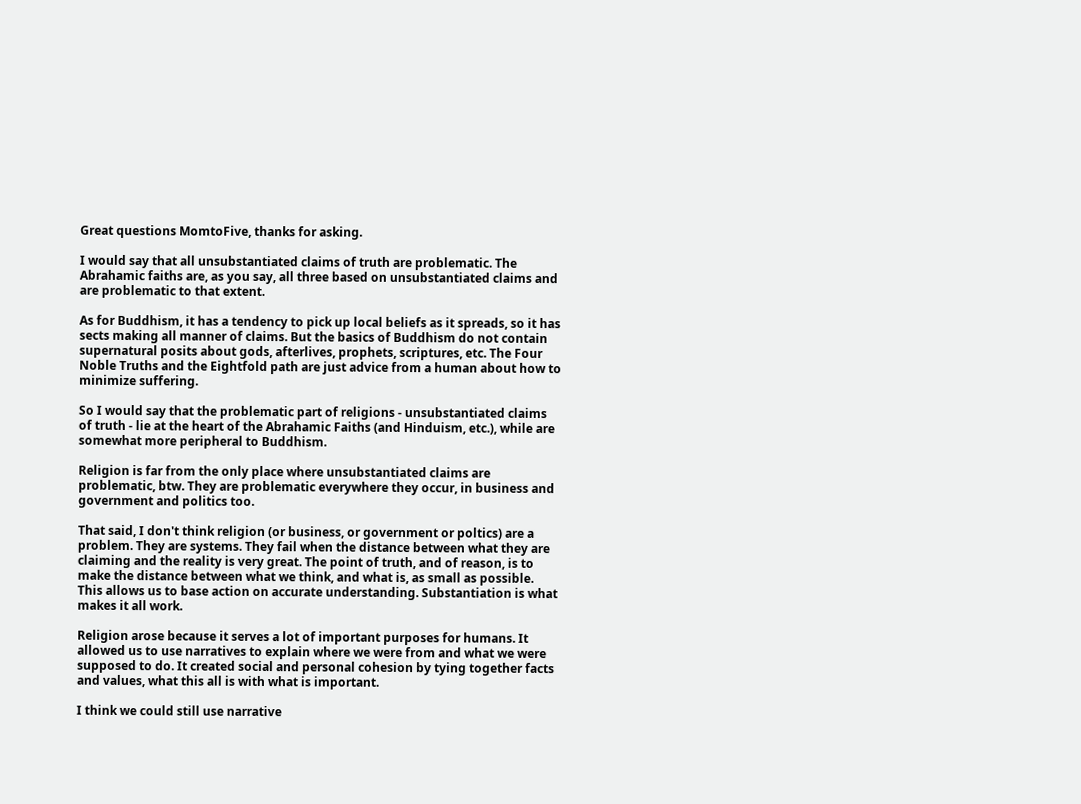Great questions MomtoFive, thanks for asking.

I would say that all unsubstantiated claims of truth are problematic. The Abrahamic faiths are, as you say, all three based on unsubstantiated claims and are problematic to that extent.

As for Buddhism, it has a tendency to pick up local beliefs as it spreads, so it has sects making all manner of claims. But the basics of Buddhism do not contain supernatural posits about gods, afterlives, prophets, scriptures, etc. The Four Noble Truths and the Eightfold path are just advice from a human about how to minimize suffering.

So I would say that the problematic part of religions - unsubstantiated claims of truth - lie at the heart of the Abrahamic Faiths (and Hinduism, etc.), while are somewhat more peripheral to Buddhism.

Religion is far from the only place where unsubstantiated claims are problematic, btw. They are problematic everywhere they occur, in business and government and politics too.

That said, I don't think religion (or business, or government or poltics) are a problem. They are systems. They fail when the distance between what they are claiming and the reality is very great. The point of truth, and of reason, is to make the distance between what we think, and what is, as small as possible. This allows us to base action on accurate understanding. Substantiation is what makes it all work.

Religion arose because it serves a lot of important purposes for humans. It allowed us to use narratives to explain where we were from and what we were supposed to do. It created social and personal cohesion by tying together facts and values, what this all is with what is important.

I think we could still use narrative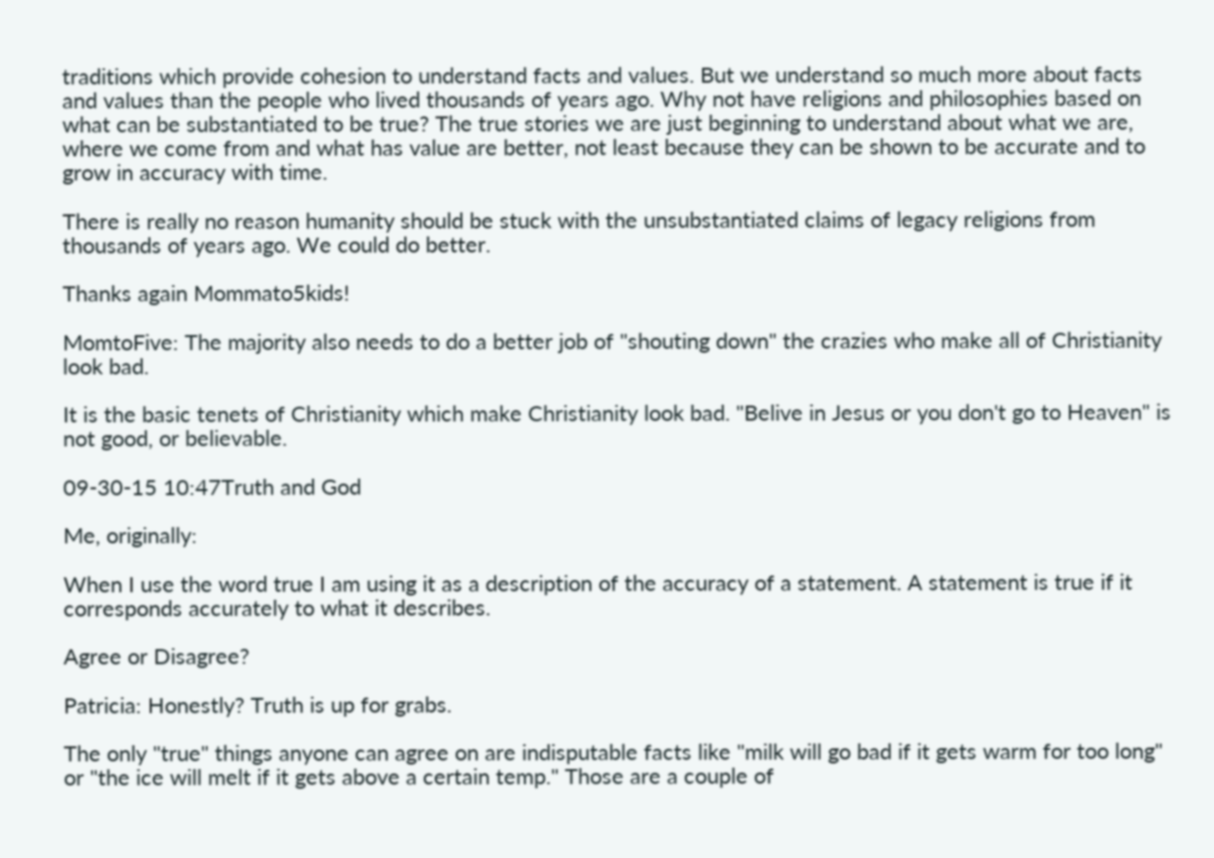traditions which provide cohesion to understand facts and values. But we understand so much more about facts and values than the people who lived thousands of years ago. Why not have religions and philosophies based on what can be substantiated to be true? The true stories we are just beginning to understand about what we are, where we come from and what has value are better, not least because they can be shown to be accurate and to grow in accuracy with time.

There is really no reason humanity should be stuck with the unsubstantiated claims of legacy religions from thousands of years ago. We could do better.

Thanks again Mommato5kids!

MomtoFive: The majority also needs to do a better job of "shouting down" the crazies who make all of Christianity look bad.

It is the basic tenets of Christianity which make Christianity look bad. "Belive in Jesus or you don't go to Heaven" is not good, or believable.

09-30-15 10:47Truth and God

Me, originally:

When I use the word true I am using it as a description of the accuracy of a statement. A statement is true if it corresponds accurately to what it describes.

Agree or Disagree?

Patricia: Honestly? Truth is up for grabs.

The only "true" things anyone can agree on are indisputable facts like "milk will go bad if it gets warm for too long" or "the ice will melt if it gets above a certain temp." Those are a couple of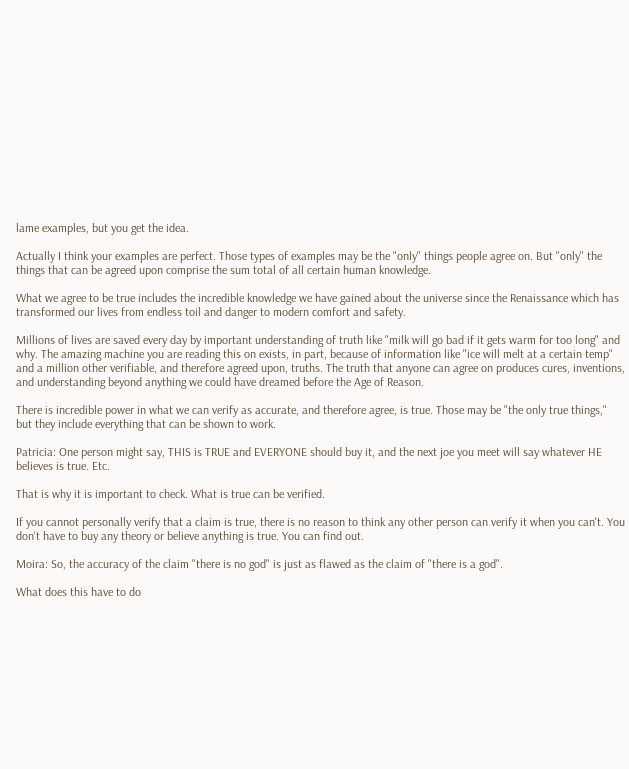lame examples, but you get the idea.

Actually I think your examples are perfect. Those types of examples may be the "only" things people agree on. But "only" the things that can be agreed upon comprise the sum total of all certain human knowledge.

What we agree to be true includes the incredible knowledge we have gained about the universe since the Renaissance which has transformed our lives from endless toil and danger to modern comfort and safety.

Millions of lives are saved every day by important understanding of truth like "milk will go bad if it gets warm for too long" and why. The amazing machine you are reading this on exists, in part, because of information like "ice will melt at a certain temp" and a million other verifiable, and therefore agreed upon, truths. The truth that anyone can agree on produces cures, inventions, and understanding beyond anything we could have dreamed before the Age of Reason.

There is incredible power in what we can verify as accurate, and therefore agree, is true. Those may be "the only true things," but they include everything that can be shown to work.

Patricia: One person might say, THIS is TRUE and EVERYONE should buy it, and the next joe you meet will say whatever HE believes is true. Etc.

That is why it is important to check. What is true can be verified.

If you cannot personally verify that a claim is true, there is no reason to think any other person can verify it when you can't. You don't have to buy any theory or believe anything is true. You can find out.

Moira: So, the accuracy of the claim "there is no god" is just as flawed as the claim of "there is a god".

What does this have to do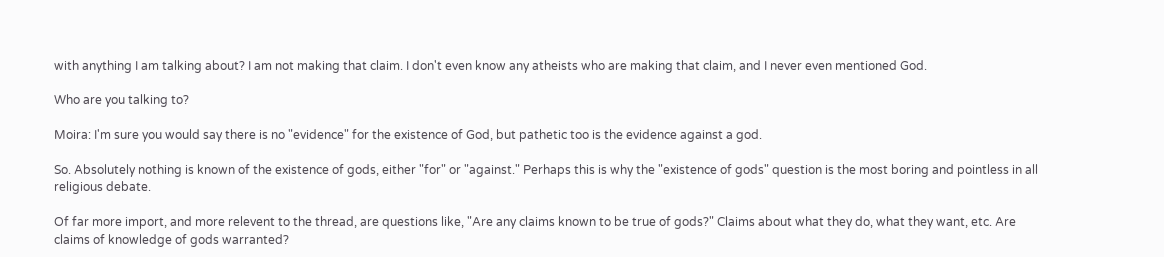with anything I am talking about? I am not making that claim. I don't even know any atheists who are making that claim, and I never even mentioned God.

Who are you talking to?

Moira: I'm sure you would say there is no "evidence" for the existence of God, but pathetic too is the evidence against a god.

So. Absolutely nothing is known of the existence of gods, either "for" or "against." Perhaps this is why the "existence of gods" question is the most boring and pointless in all religious debate.

Of far more import, and more relevent to the thread, are questions like, "Are any claims known to be true of gods?" Claims about what they do, what they want, etc. Are claims of knowledge of gods warranted?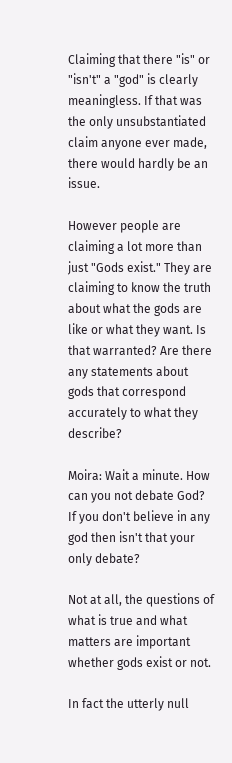Claiming that there "is" or "isn't" a "god" is clearly meaningless. If that was the only unsubstantiated claim anyone ever made, there would hardly be an issue.

However people are claiming a lot more than just "Gods exist." They are claiming to know the truth about what the gods are like or what they want. Is that warranted? Are there any statements about gods that correspond accurately to what they describe?

Moira: Wait a minute. How can you not debate God? If you don't believe in any god then isn't that your only debate?

Not at all, the questions of what is true and what matters are important whether gods exist or not.

In fact the utterly null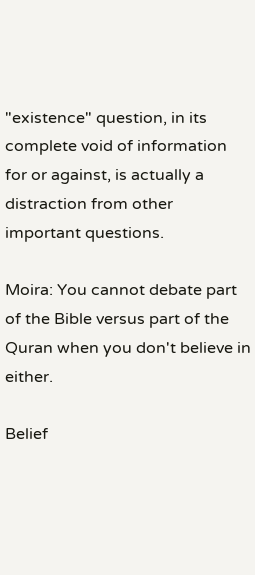"existence" question, in its complete void of information for or against, is actually a distraction from other important questions.

Moira: You cannot debate part of the Bible versus part of the Quran when you don't believe in either.

Belief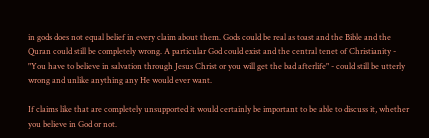in gods does not equal belief in every claim about them. Gods could be real as toast and the Bible and the Quran could still be completely wrong. A particular God could exist and the central tenet of Christianity - "You have to believe in salvation through Jesus Christ or you will get the bad afterlife" - could still be utterly wrong and unlike anything any He would ever want.

If claims like that are completely unsupported it would certainly be important to be able to discuss it, whether you believe in God or not.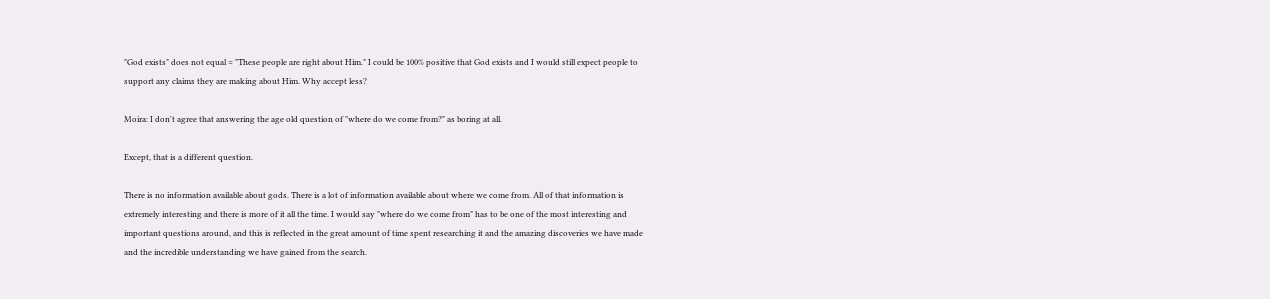"God exists" does not equal = "These people are right about Him." I could be 100% positive that God exists and I would still expect people to support any claims they are making about Him. Why accept less?

Moira: I don't agree that answering the age old question of "where do we come from?" as boring at all.

Except, that is a different question.

There is no information available about gods. There is a lot of information available about where we come from. All of that information is extremely interesting and there is more of it all the time. I would say "where do we come from" has to be one of the most interesting and important questions around, and this is reflected in the great amount of time spent researching it and the amazing discoveries we have made and the incredible understanding we have gained from the search.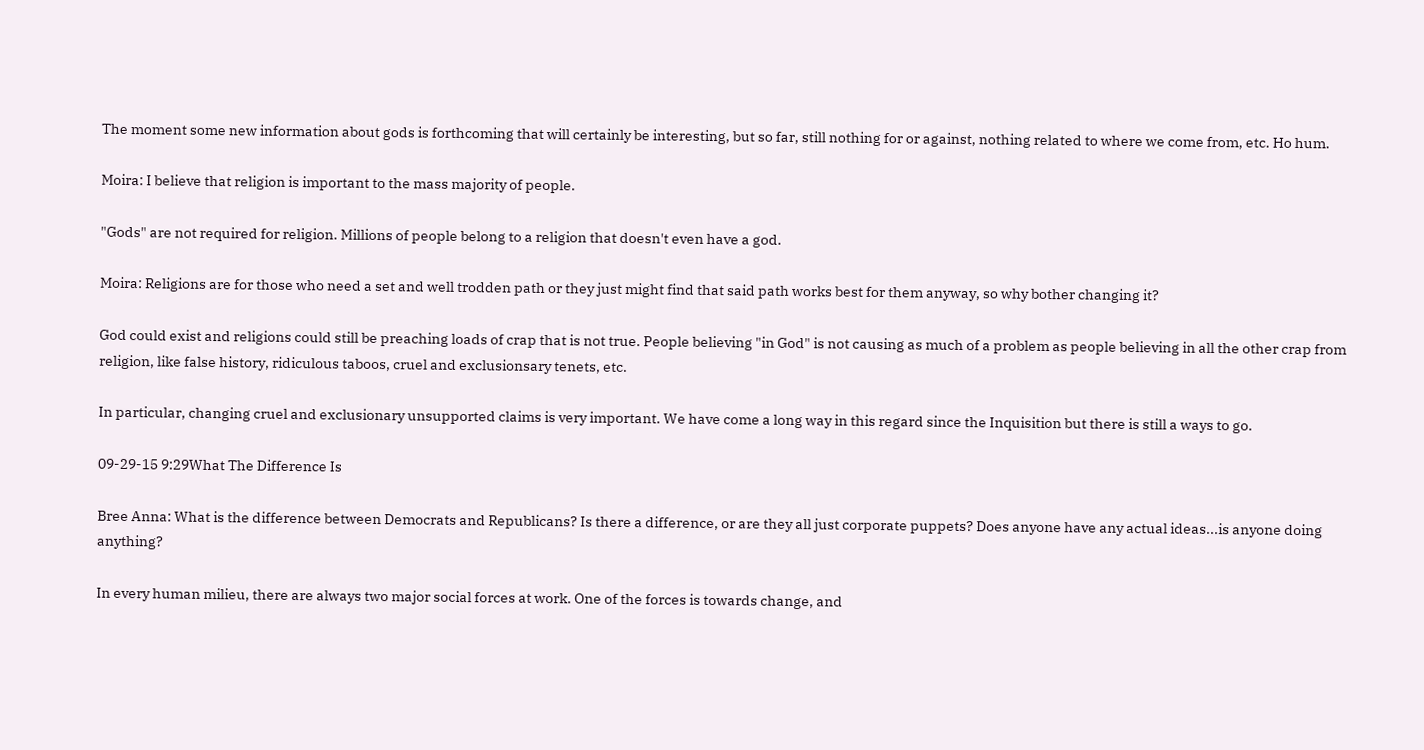The moment some new information about gods is forthcoming that will certainly be interesting, but so far, still nothing for or against, nothing related to where we come from, etc. Ho hum.

Moira: I believe that religion is important to the mass majority of people.

"Gods" are not required for religion. Millions of people belong to a religion that doesn't even have a god.

Moira: Religions are for those who need a set and well trodden path or they just might find that said path works best for them anyway, so why bother changing it?

God could exist and religions could still be preaching loads of crap that is not true. People believing "in God" is not causing as much of a problem as people believing in all the other crap from religion, like false history, ridiculous taboos, cruel and exclusionsary tenets, etc.

In particular, changing cruel and exclusionary unsupported claims is very important. We have come a long way in this regard since the Inquisition but there is still a ways to go.

09-29-15 9:29What The Difference Is

Bree Anna: What is the difference between Democrats and Republicans? Is there a difference, or are they all just corporate puppets? Does anyone have any actual ideas...is anyone doing anything?

In every human milieu, there are always two major social forces at work. One of the forces is towards change, and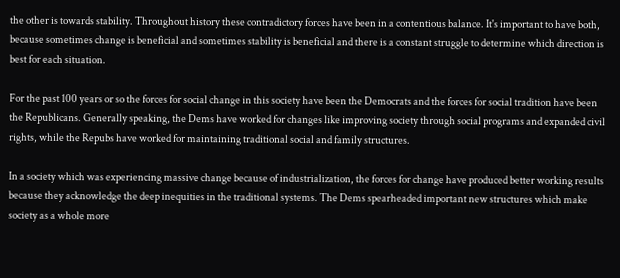the other is towards stability. Throughout history these contradictory forces have been in a contentious balance. It's important to have both, because sometimes change is beneficial and sometimes stability is beneficial and there is a constant struggle to determine which direction is best for each situation.

For the past 100 years or so the forces for social change in this society have been the Democrats and the forces for social tradition have been the Republicans. Generally speaking, the Dems have worked for changes like improving society through social programs and expanded civil rights, while the Repubs have worked for maintaining traditional social and family structures.

In a society which was experiencing massive change because of industrialization, the forces for change have produced better working results because they acknowledge the deep inequities in the traditional systems. The Dems spearheaded important new structures which make society as a whole more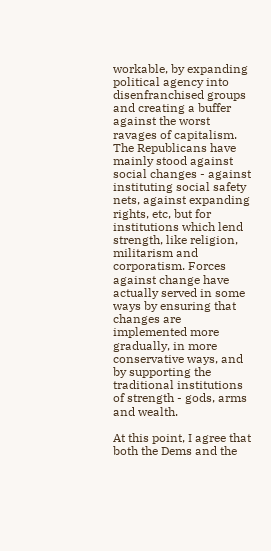workable, by expanding political agency into disenfranchised groups and creating a buffer against the worst ravages of capitalism. The Republicans have mainly stood against social changes - against instituting social safety nets, against expanding rights, etc, but for institutions which lend strength, like religion, militarism and corporatism. Forces against change have actually served in some ways by ensuring that changes are implemented more gradually, in more conservative ways, and by supporting the traditional institutions of strength - gods, arms and wealth.

At this point, I agree that both the Dems and the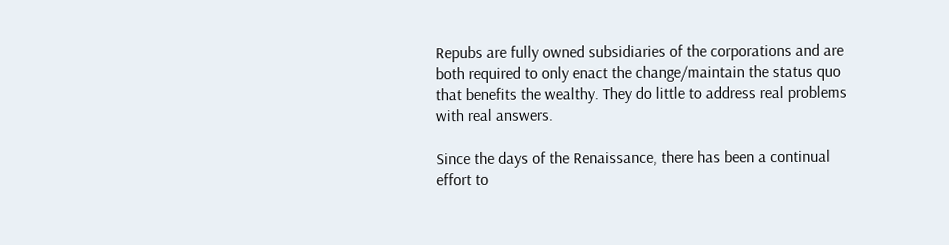Repubs are fully owned subsidiaries of the corporations and are both required to only enact the change/maintain the status quo that benefits the wealthy. They do little to address real problems with real answers.

Since the days of the Renaissance, there has been a continual effort to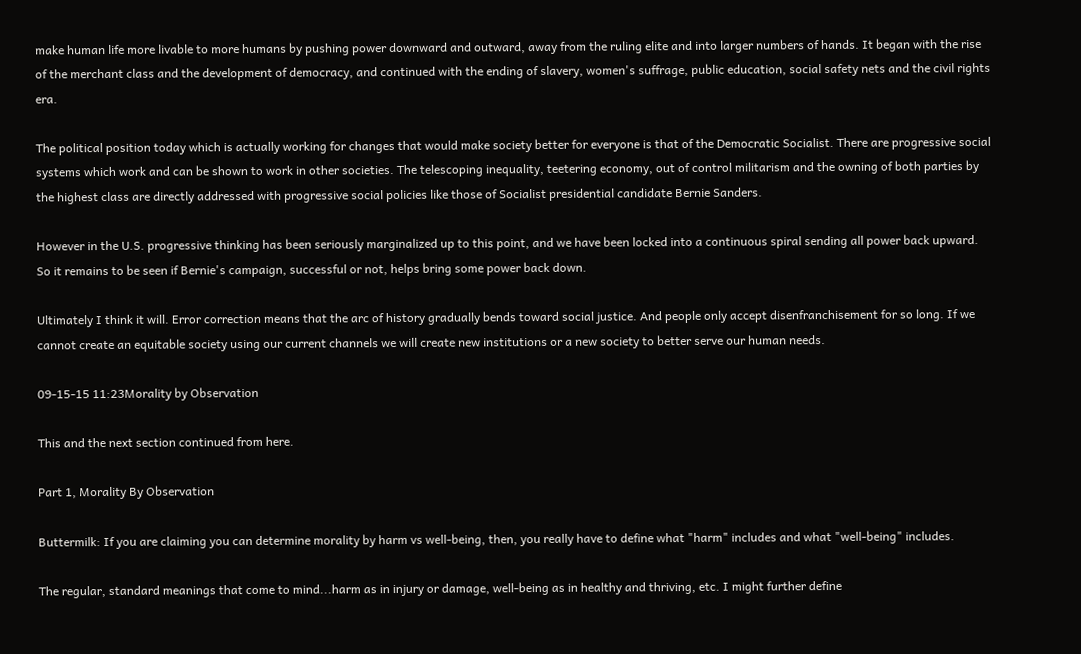make human life more livable to more humans by pushing power downward and outward, away from the ruling elite and into larger numbers of hands. It began with the rise of the merchant class and the development of democracy, and continued with the ending of slavery, women's suffrage, public education, social safety nets and the civil rights era.

The political position today which is actually working for changes that would make society better for everyone is that of the Democratic Socialist. There are progressive social systems which work and can be shown to work in other societies. The telescoping inequality, teetering economy, out of control militarism and the owning of both parties by the highest class are directly addressed with progressive social policies like those of Socialist presidential candidate Bernie Sanders.

However in the U.S. progressive thinking has been seriously marginalized up to this point, and we have been locked into a continuous spiral sending all power back upward. So it remains to be seen if Bernie's campaign, successful or not, helps bring some power back down.

Ultimately I think it will. Error correction means that the arc of history gradually bends toward social justice. And people only accept disenfranchisement for so long. If we cannot create an equitable society using our current channels we will create new institutions or a new society to better serve our human needs.

09-15-15 11:23Morality by Observation

This and the next section continued from here.

Part 1, Morality By Observation

Buttermilk: If you are claiming you can determine morality by harm vs well-being, then, you really have to define what "harm" includes and what "well-being" includes.

The regular, standard meanings that come to mind...harm as in injury or damage, well-being as in healthy and thriving, etc. I might further define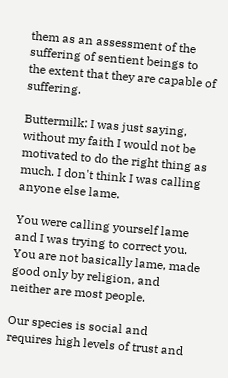them as an assessment of the suffering of sentient beings to the extent that they are capable of suffering.

Buttermilk: I was just saying, without my faith I would not be motivated to do the right thing as much. I don't think I was calling anyone else lame.

You were calling yourself lame and I was trying to correct you. You are not basically lame, made good only by religion, and neither are most people.

Our species is social and requires high levels of trust and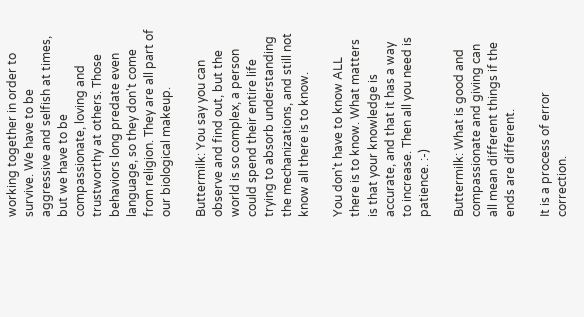working together in order to survive. We have to be aggressive and selfish at times, but we have to be compassionate, loving and trustworthy at others. Those behaviors long predate even language, so they don't come from religion. They are all part of our biological makeup.

Buttermilk: You say you can observe and find out, but the world is so complex, a person could spend their entire life trying to absorb understanding the mechanizations, and still not know all there is to know.

You don't have to know ALL there is to know. What matters is that your knowledge is accurate, and that it has a way to increase. Then all you need is patience. :-)

Buttermilk: What is good and compassionate and giving can all mean different things if the ends are different.

It is a process of error correction.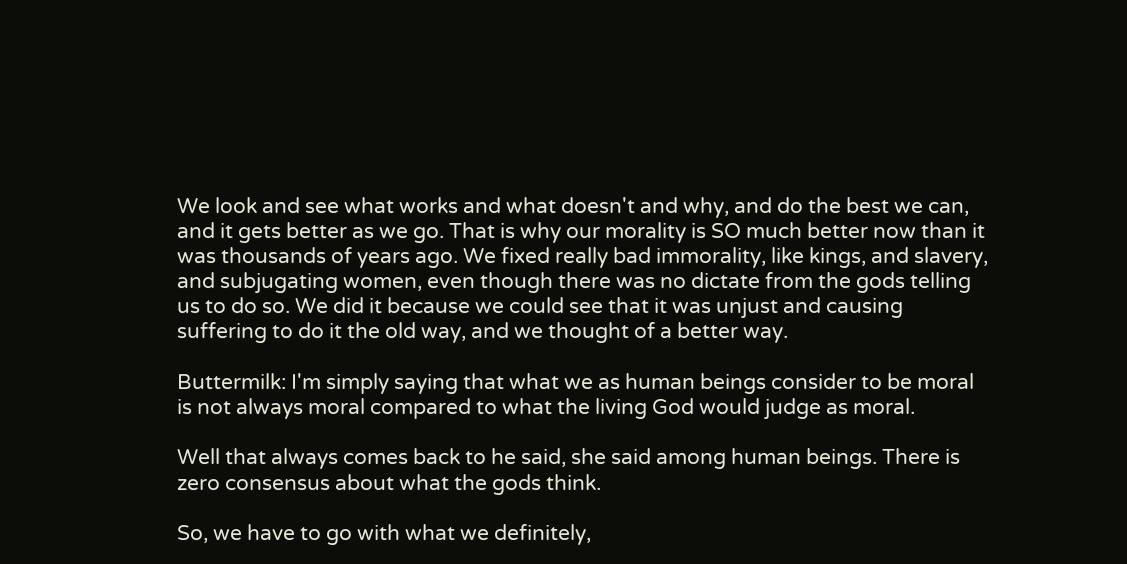We look and see what works and what doesn't and why, and do the best we can, and it gets better as we go. That is why our morality is SO much better now than it was thousands of years ago. We fixed really bad immorality, like kings, and slavery, and subjugating women, even though there was no dictate from the gods telling us to do so. We did it because we could see that it was unjust and causing suffering to do it the old way, and we thought of a better way.

Buttermilk: I'm simply saying that what we as human beings consider to be moral is not always moral compared to what the living God would judge as moral.

Well that always comes back to he said, she said among human beings. There is zero consensus about what the gods think.

So, we have to go with what we definitely,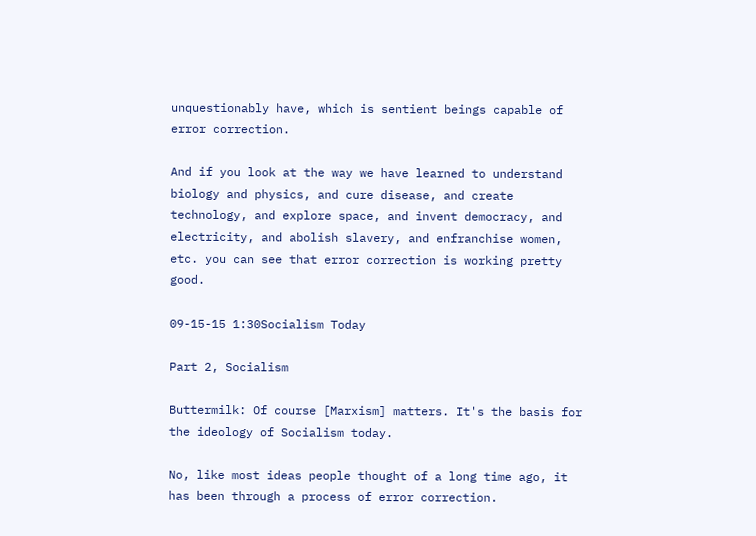unquestionably have, which is sentient beings capable of error correction.

And if you look at the way we have learned to understand biology and physics, and cure disease, and create technology, and explore space, and invent democracy, and electricity, and abolish slavery, and enfranchise women, etc. you can see that error correction is working pretty good.

09-15-15 1:30Socialism Today

Part 2, Socialism

Buttermilk: Of course [Marxism] matters. It's the basis for the ideology of Socialism today.

No, like most ideas people thought of a long time ago, it has been through a process of error correction.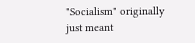"Socialism" originally just meant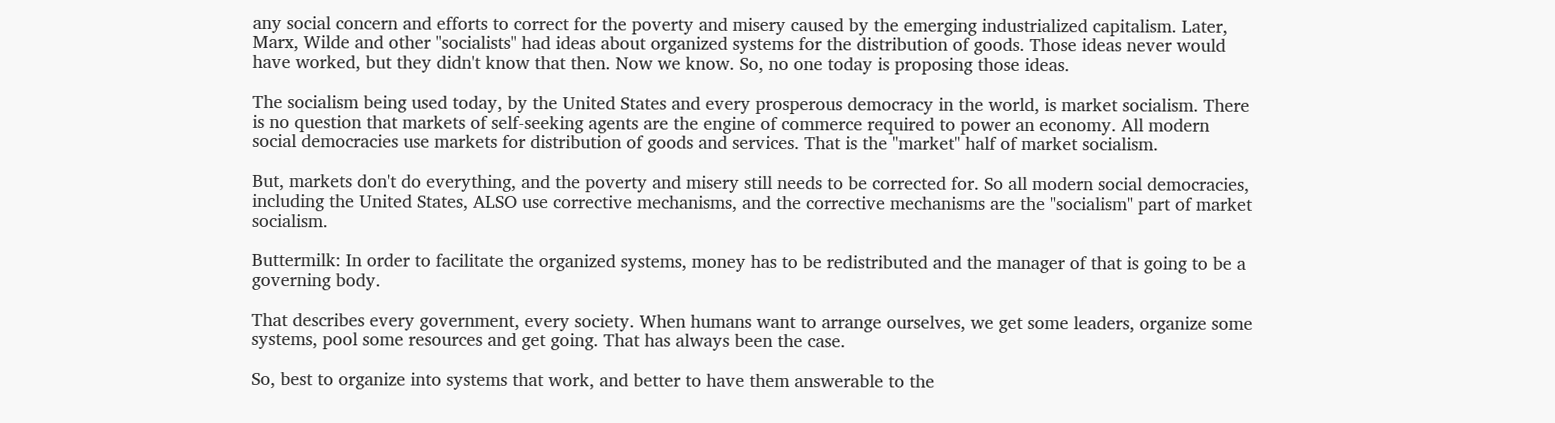any social concern and efforts to correct for the poverty and misery caused by the emerging industrialized capitalism. Later, Marx, Wilde and other "socialists" had ideas about organized systems for the distribution of goods. Those ideas never would have worked, but they didn't know that then. Now we know. So, no one today is proposing those ideas.

The socialism being used today, by the United States and every prosperous democracy in the world, is market socialism. There is no question that markets of self-seeking agents are the engine of commerce required to power an economy. All modern social democracies use markets for distribution of goods and services. That is the "market" half of market socialism.

But, markets don't do everything, and the poverty and misery still needs to be corrected for. So all modern social democracies, including the United States, ALSO use corrective mechanisms, and the corrective mechanisms are the "socialism" part of market socialism.

Buttermilk: In order to facilitate the organized systems, money has to be redistributed and the manager of that is going to be a governing body.

That describes every government, every society. When humans want to arrange ourselves, we get some leaders, organize some systems, pool some resources and get going. That has always been the case.

So, best to organize into systems that work, and better to have them answerable to the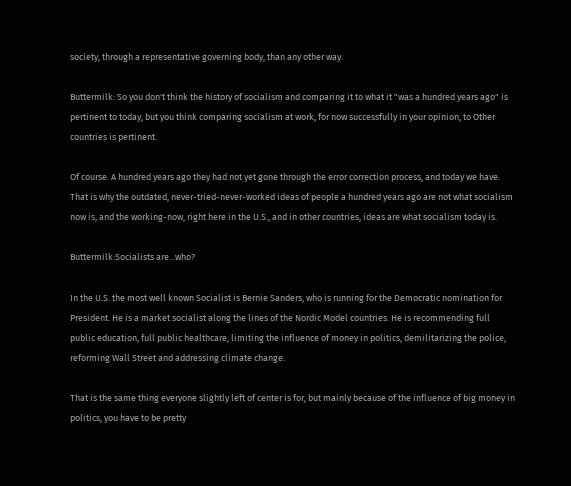society, through a representative governing body, than any other way.

Buttermilk: So you don't think the history of socialism and comparing it to what it "was a hundred years ago" is pertinent to today, but you think comparing socialism at work, for now successfully in your opinion, to Other countries is pertinent.

Of course. A hundred years ago they had not yet gone through the error correction process, and today we have. That is why the outdated, never-tried-never-worked ideas of people a hundred years ago are not what socialism now is, and the working-now, right here in the U.S., and in other countries, ideas are what socialism today is.

Buttermilk:Socialists are...who?

In the U.S. the most well known Socialist is Bernie Sanders, who is running for the Democratic nomination for President. He is a market socialist along the lines of the Nordic Model countries. He is recommending full public education, full public healthcare, limiting the influence of money in politics, demilitarizing the police, reforming Wall Street and addressing climate change.

That is the same thing everyone slightly left of center is for, but mainly because of the influence of big money in politics, you have to be pretty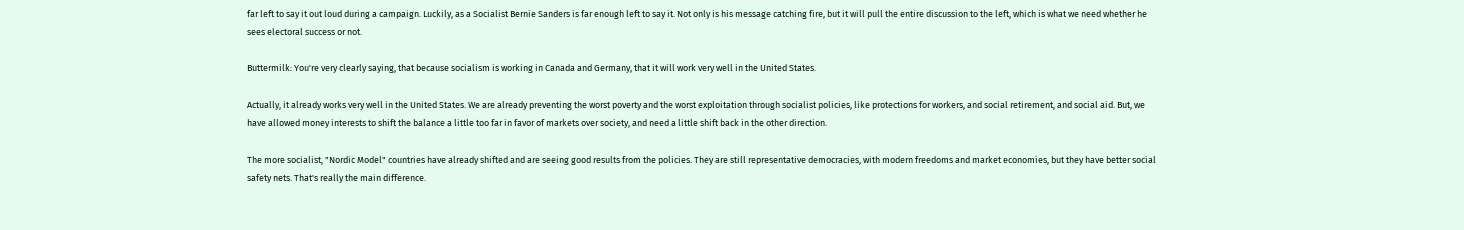far left to say it out loud during a campaign. Luckily, as a Socialist Bernie Sanders is far enough left to say it. Not only is his message catching fire, but it will pull the entire discussion to the left, which is what we need whether he sees electoral success or not.

Buttermilk: You're very clearly saying, that because socialism is working in Canada and Germany, that it will work very well in the United States.

Actually, it already works very well in the United States. We are already preventing the worst poverty and the worst exploitation through socialist policies, like protections for workers, and social retirement, and social aid. But, we have allowed money interests to shift the balance a little too far in favor of markets over society, and need a little shift back in the other direction.

The more socialist, "Nordic Model" countries have already shifted and are seeing good results from the policies. They are still representative democracies, with modern freedoms and market economies, but they have better social safety nets. That's really the main difference.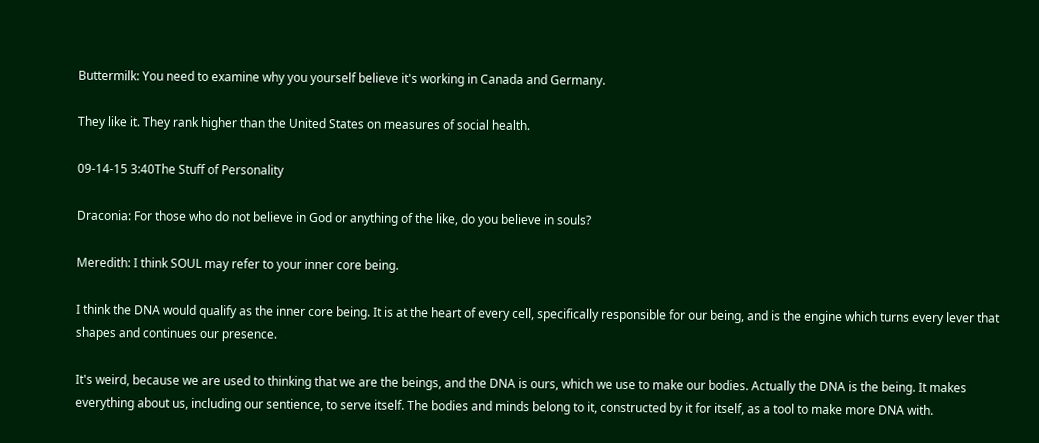Buttermilk: You need to examine why you yourself believe it's working in Canada and Germany.

They like it. They rank higher than the United States on measures of social health.

09-14-15 3:40The Stuff of Personality

Draconia: For those who do not believe in God or anything of the like, do you believe in souls?

Meredith: I think SOUL may refer to your inner core being.

I think the DNA would qualify as the inner core being. It is at the heart of every cell, specifically responsible for our being, and is the engine which turns every lever that shapes and continues our presence.

It's weird, because we are used to thinking that we are the beings, and the DNA is ours, which we use to make our bodies. Actually the DNA is the being. It makes everything about us, including our sentience, to serve itself. The bodies and minds belong to it, constructed by it for itself, as a tool to make more DNA with.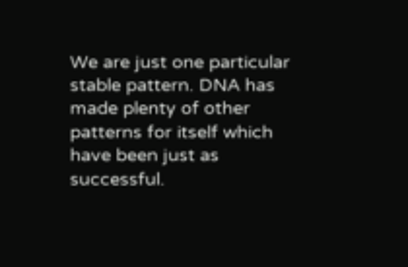We are just one particular stable pattern. DNA has made plenty of other patterns for itself which have been just as successful.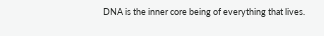DNA is the inner core being of everything that lives.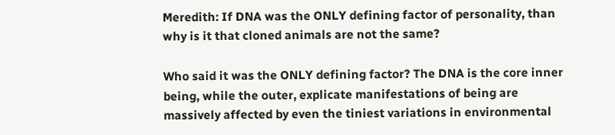Meredith: If DNA was the ONLY defining factor of personality, than why is it that cloned animals are not the same?

Who said it was the ONLY defining factor? The DNA is the core inner being, while the outer, explicate manifestations of being are massively affected by even the tiniest variations in environmental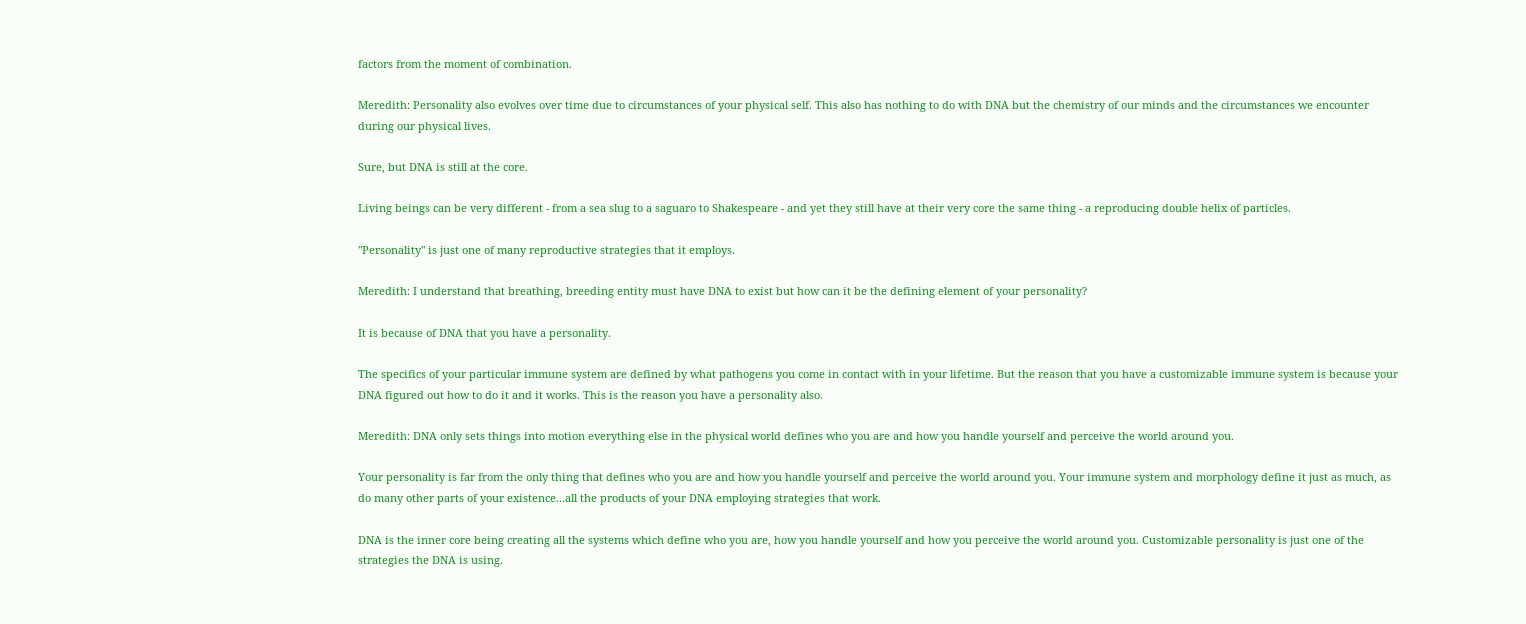factors from the moment of combination.

Meredith: Personality also evolves over time due to circumstances of your physical self. This also has nothing to do with DNA but the chemistry of our minds and the circumstances we encounter during our physical lives.

Sure, but DNA is still at the core.

Living beings can be very different - from a sea slug to a saguaro to Shakespeare - and yet they still have at their very core the same thing - a reproducing double helix of particles.

"Personality" is just one of many reproductive strategies that it employs.

Meredith: I understand that breathing, breeding entity must have DNA to exist but how can it be the defining element of your personality?

It is because of DNA that you have a personality.

The specifics of your particular immune system are defined by what pathogens you come in contact with in your lifetime. But the reason that you have a customizable immune system is because your DNA figured out how to do it and it works. This is the reason you have a personality also.

Meredith: DNA only sets things into motion everything else in the physical world defines who you are and how you handle yourself and perceive the world around you.

Your personality is far from the only thing that defines who you are and how you handle yourself and perceive the world around you. Your immune system and morphology define it just as much, as do many other parts of your existence...all the products of your DNA employing strategies that work.

DNA is the inner core being creating all the systems which define who you are, how you handle yourself and how you perceive the world around you. Customizable personality is just one of the strategies the DNA is using.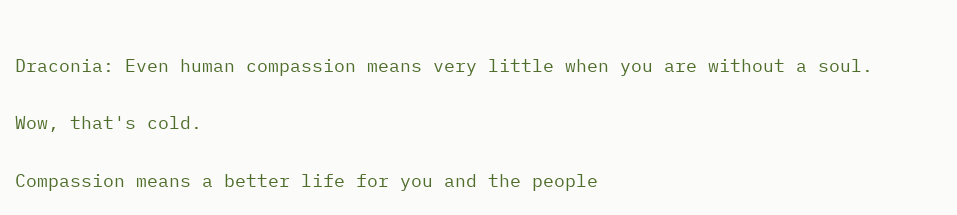Draconia: Even human compassion means very little when you are without a soul.

Wow, that's cold.

Compassion means a better life for you and the people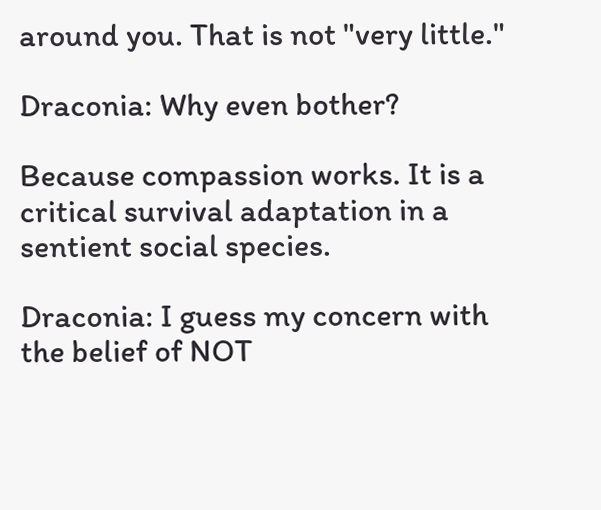around you. That is not "very little."

Draconia: Why even bother?

Because compassion works. It is a critical survival adaptation in a sentient social species.

Draconia: I guess my concern with the belief of NOT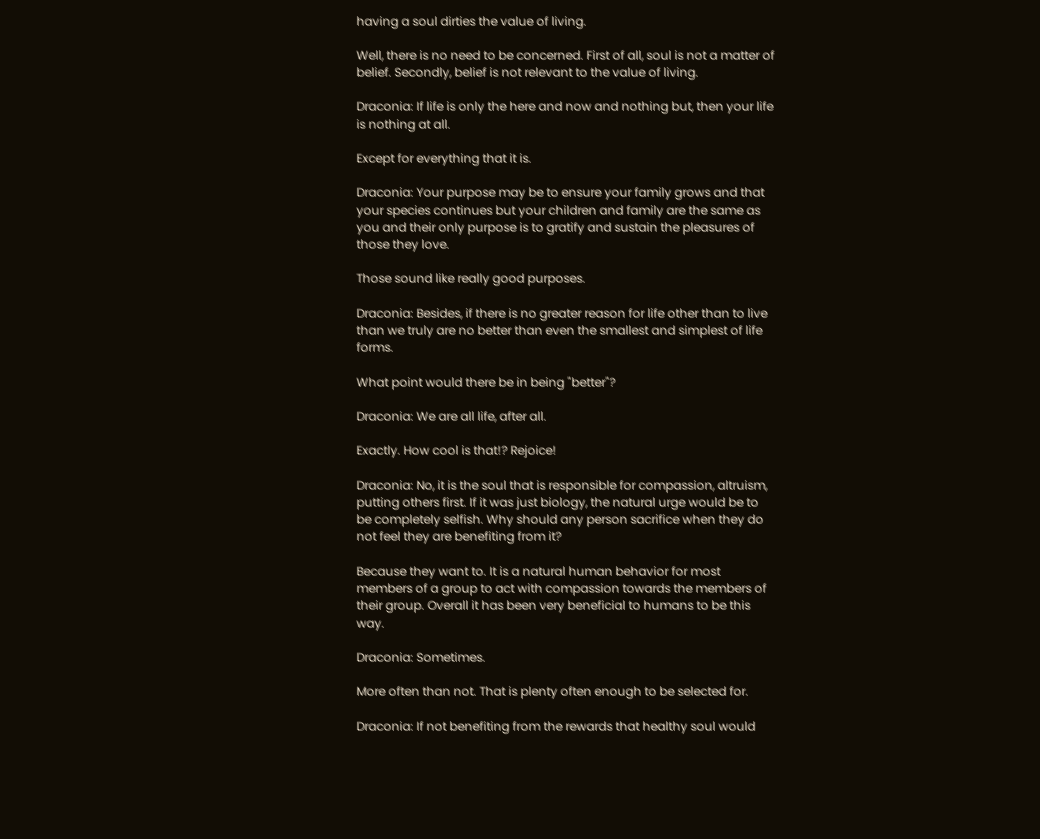having a soul dirties the value of living.

Well, there is no need to be concerned. First of all, soul is not a matter of belief. Secondly, belief is not relevant to the value of living.

Draconia: If life is only the here and now and nothing but, then your life is nothing at all.

Except for everything that it is.

Draconia: Your purpose may be to ensure your family grows and that your species continues but your children and family are the same as you and their only purpose is to gratify and sustain the pleasures of those they love.

Those sound like really good purposes.

Draconia: Besides, if there is no greater reason for life other than to live than we truly are no better than even the smallest and simplest of life forms.

What point would there be in being "better"?

Draconia: We are all life, after all.

Exactly. How cool is that!? Rejoice!

Draconia: No, it is the soul that is responsible for compassion, altruism, putting others first. If it was just biology, the natural urge would be to be completely selfish. Why should any person sacrifice when they do not feel they are benefiting from it?

Because they want to. It is a natural human behavior for most members of a group to act with compassion towards the members of their group. Overall it has been very beneficial to humans to be this way.

Draconia: Sometimes.

More often than not. That is plenty often enough to be selected for.

Draconia: If not benefiting from the rewards that healthy soul would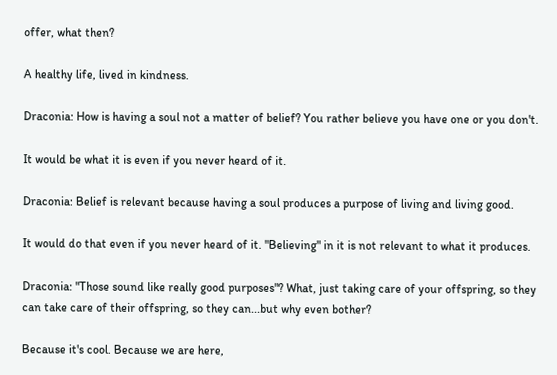offer, what then?

A healthy life, lived in kindness.

Draconia: How is having a soul not a matter of belief? You rather believe you have one or you don't.

It would be what it is even if you never heard of it.

Draconia: Belief is relevant because having a soul produces a purpose of living and living good.

It would do that even if you never heard of it. "Believing" in it is not relevant to what it produces.

Draconia: "Those sound like really good purposes"? What, just taking care of your offspring, so they can take care of their offspring, so they can...but why even bother?

Because it's cool. Because we are here,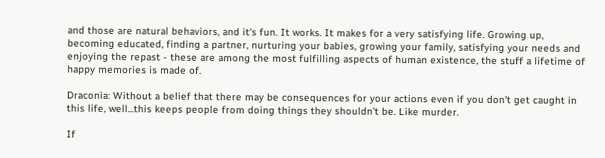and those are natural behaviors, and it's fun. It works. It makes for a very satisfying life. Growing up, becoming educated, finding a partner, nurturing your babies, growing your family, satisfying your needs and enjoying the repast - these are among the most fulfilling aspects of human existence, the stuff a lifetime of happy memories is made of.

Draconia: Without a belief that there may be consequences for your actions even if you don't get caught in this life, well...this keeps people from doing things they shouldn't be. Like murder.

If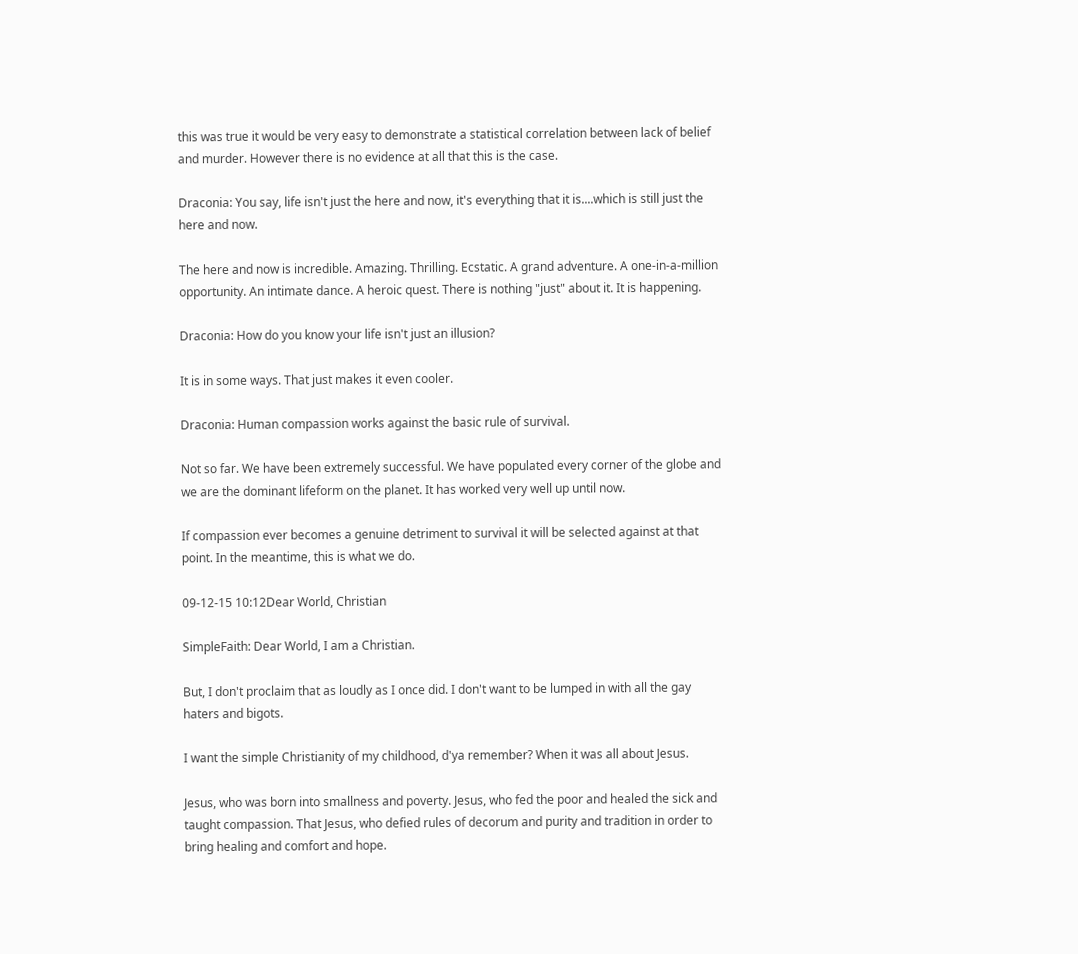this was true it would be very easy to demonstrate a statistical correlation between lack of belief and murder. However there is no evidence at all that this is the case.

Draconia: You say, life isn't just the here and now, it's everything that it is....which is still just the here and now.

The here and now is incredible. Amazing. Thrilling. Ecstatic. A grand adventure. A one-in-a-million opportunity. An intimate dance. A heroic quest. There is nothing "just" about it. It is happening.

Draconia: How do you know your life isn't just an illusion?

It is in some ways. That just makes it even cooler.

Draconia: Human compassion works against the basic rule of survival.

Not so far. We have been extremely successful. We have populated every corner of the globe and we are the dominant lifeform on the planet. It has worked very well up until now.

If compassion ever becomes a genuine detriment to survival it will be selected against at that point. In the meantime, this is what we do.

09-12-15 10:12Dear World, Christian

SimpleFaith: Dear World, I am a Christian.

But, I don't proclaim that as loudly as I once did. I don't want to be lumped in with all the gay haters and bigots.

I want the simple Christianity of my childhood, d'ya remember? When it was all about Jesus.

Jesus, who was born into smallness and poverty. Jesus, who fed the poor and healed the sick and taught compassion. That Jesus, who defied rules of decorum and purity and tradition in order to bring healing and comfort and hope.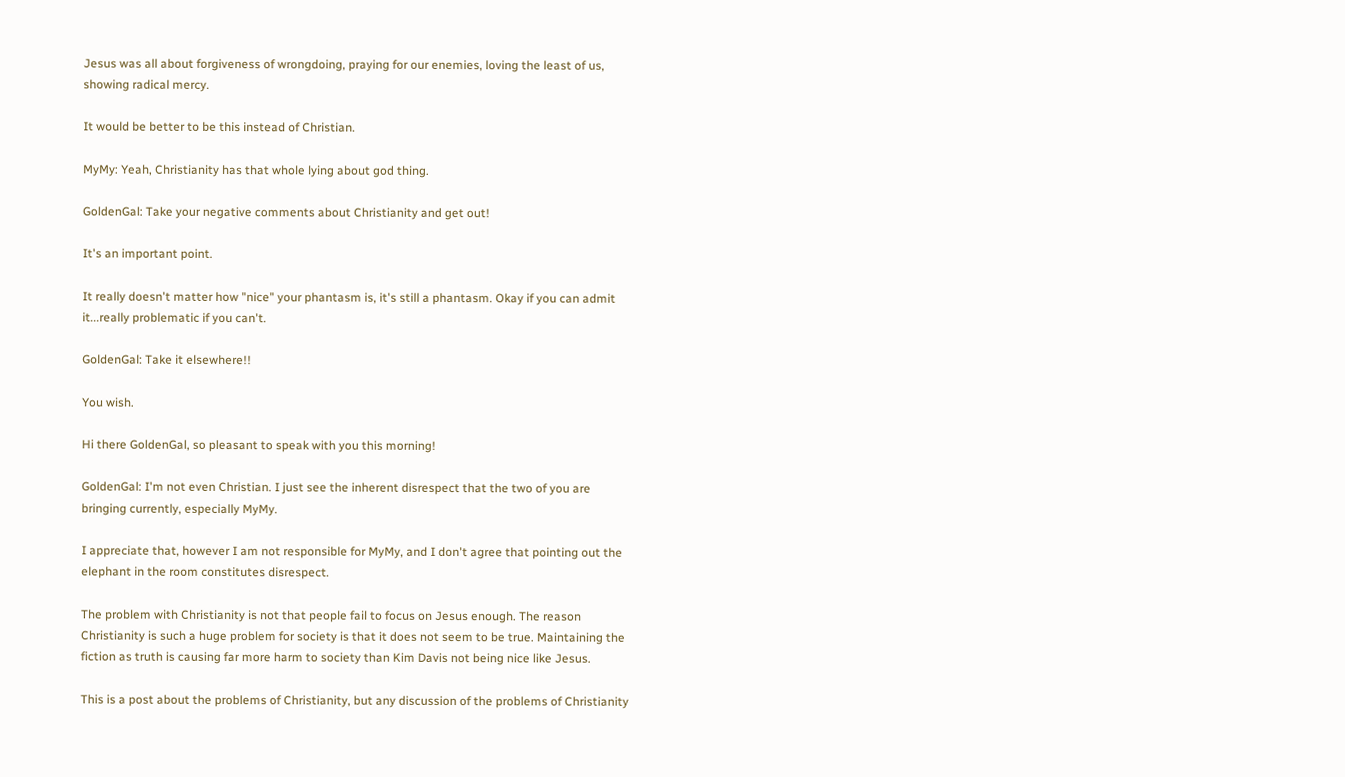Jesus was all about forgiveness of wrongdoing, praying for our enemies, loving the least of us, showing radical mercy.

It would be better to be this instead of Christian.

MyMy: Yeah, Christianity has that whole lying about god thing.

GoldenGal: Take your negative comments about Christianity and get out!

It's an important point.

It really doesn't matter how "nice" your phantasm is, it's still a phantasm. Okay if you can admit it...really problematic if you can't.

GoldenGal: Take it elsewhere!!

You wish.

Hi there GoldenGal, so pleasant to speak with you this morning!

GoldenGal: I'm not even Christian. I just see the inherent disrespect that the two of you are bringing currently, especially MyMy.

I appreciate that, however I am not responsible for MyMy, and I don't agree that pointing out the elephant in the room constitutes disrespect.

The problem with Christianity is not that people fail to focus on Jesus enough. The reason Christianity is such a huge problem for society is that it does not seem to be true. Maintaining the fiction as truth is causing far more harm to society than Kim Davis not being nice like Jesus.

This is a post about the problems of Christianity, but any discussion of the problems of Christianity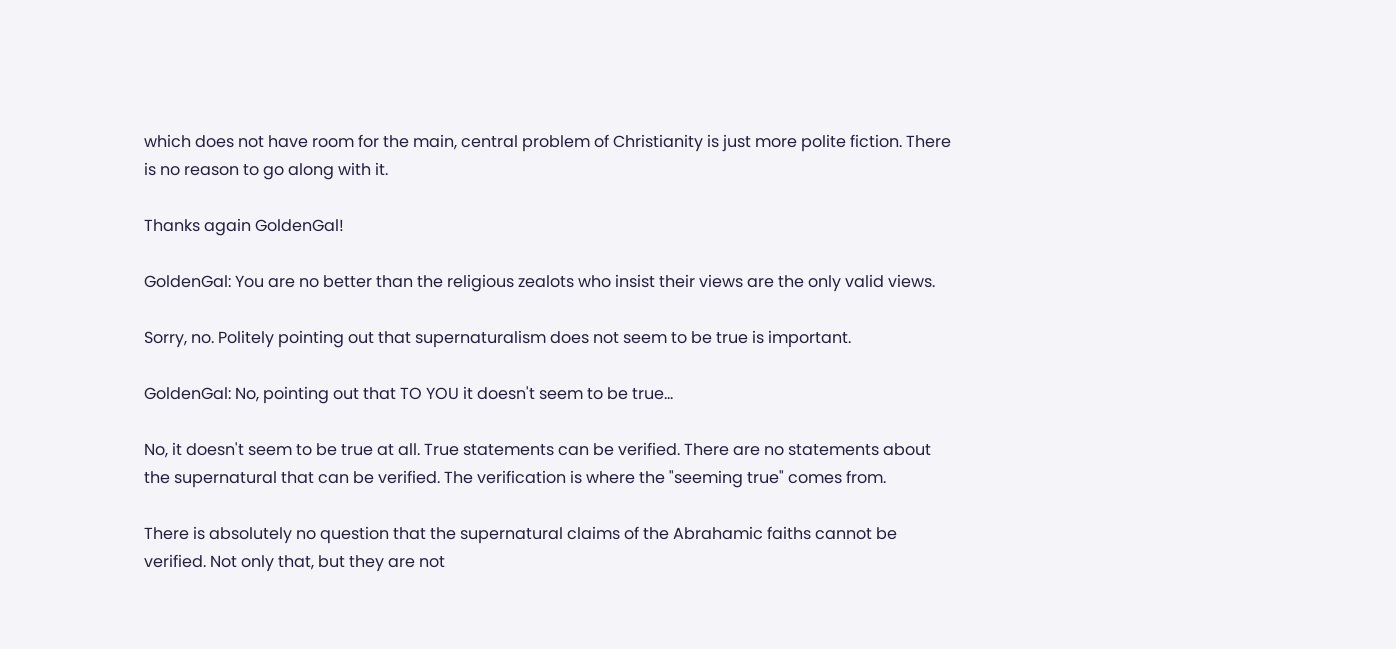which does not have room for the main, central problem of Christianity is just more polite fiction. There is no reason to go along with it.

Thanks again GoldenGal!

GoldenGal: You are no better than the religious zealots who insist their views are the only valid views.

Sorry, no. Politely pointing out that supernaturalism does not seem to be true is important.

GoldenGal: No, pointing out that TO YOU it doesn't seem to be true...

No, it doesn't seem to be true at all. True statements can be verified. There are no statements about the supernatural that can be verified. The verification is where the "seeming true" comes from.

There is absolutely no question that the supernatural claims of the Abrahamic faiths cannot be verified. Not only that, but they are not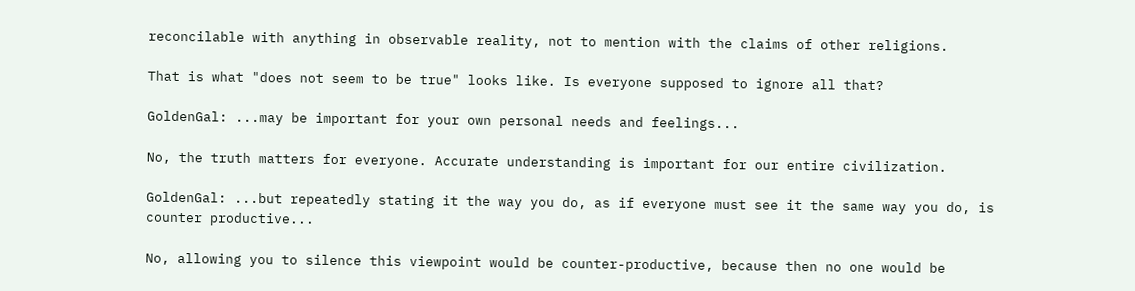reconcilable with anything in observable reality, not to mention with the claims of other religions.

That is what "does not seem to be true" looks like. Is everyone supposed to ignore all that?

GoldenGal: ...may be important for your own personal needs and feelings...

No, the truth matters for everyone. Accurate understanding is important for our entire civilization.

GoldenGal: ...but repeatedly stating it the way you do, as if everyone must see it the same way you do, is counter productive...

No, allowing you to silence this viewpoint would be counter-productive, because then no one would be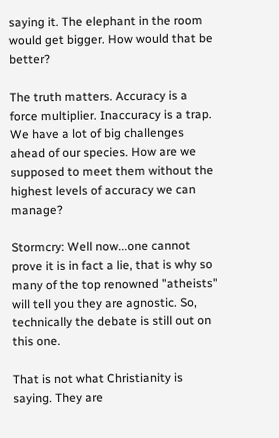saying it. The elephant in the room would get bigger. How would that be better?

The truth matters. Accuracy is a force multiplier. Inaccuracy is a trap. We have a lot of big challenges ahead of our species. How are we supposed to meet them without the highest levels of accuracy we can manage?

Stormcry: Well now...one cannot prove it is in fact a lie, that is why so many of the top renowned "atheists" will tell you they are agnostic. So, technically the debate is still out on this one.

That is not what Christianity is saying. They are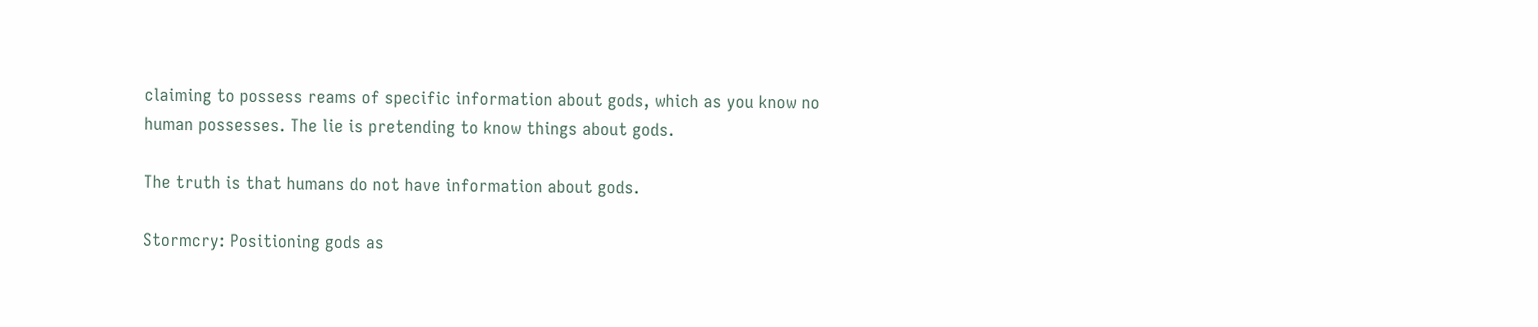claiming to possess reams of specific information about gods, which as you know no human possesses. The lie is pretending to know things about gods.

The truth is that humans do not have information about gods.

Stormcry: Positioning gods as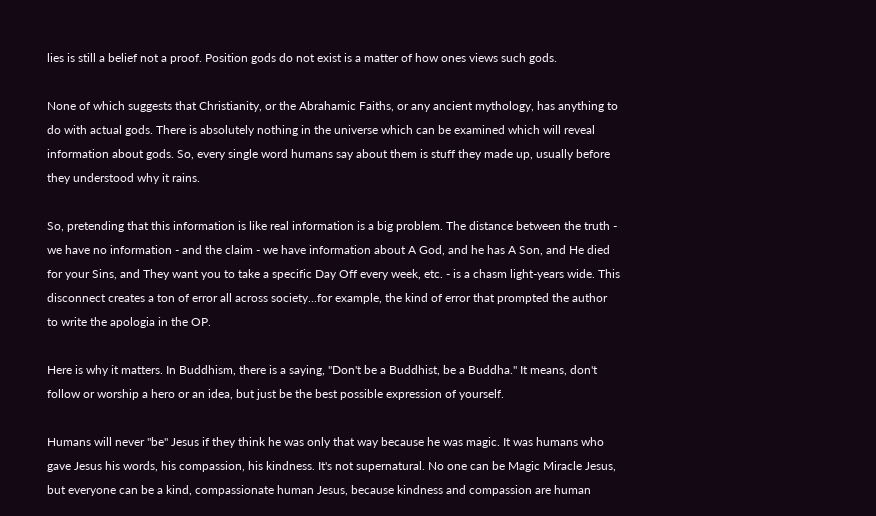lies is still a belief not a proof. Position gods do not exist is a matter of how ones views such gods.

None of which suggests that Christianity, or the Abrahamic Faiths, or any ancient mythology, has anything to do with actual gods. There is absolutely nothing in the universe which can be examined which will reveal information about gods. So, every single word humans say about them is stuff they made up, usually before they understood why it rains.

So, pretending that this information is like real information is a big problem. The distance between the truth - we have no information - and the claim - we have information about A God, and he has A Son, and He died for your Sins, and They want you to take a specific Day Off every week, etc. - is a chasm light-years wide. This disconnect creates a ton of error all across society...for example, the kind of error that prompted the author to write the apologia in the OP.

Here is why it matters. In Buddhism, there is a saying, "Don't be a Buddhist, be a Buddha." It means, don't follow or worship a hero or an idea, but just be the best possible expression of yourself.

Humans will never "be" Jesus if they think he was only that way because he was magic. It was humans who gave Jesus his words, his compassion, his kindness. It's not supernatural. No one can be Magic Miracle Jesus, but everyone can be a kind, compassionate human Jesus, because kindness and compassion are human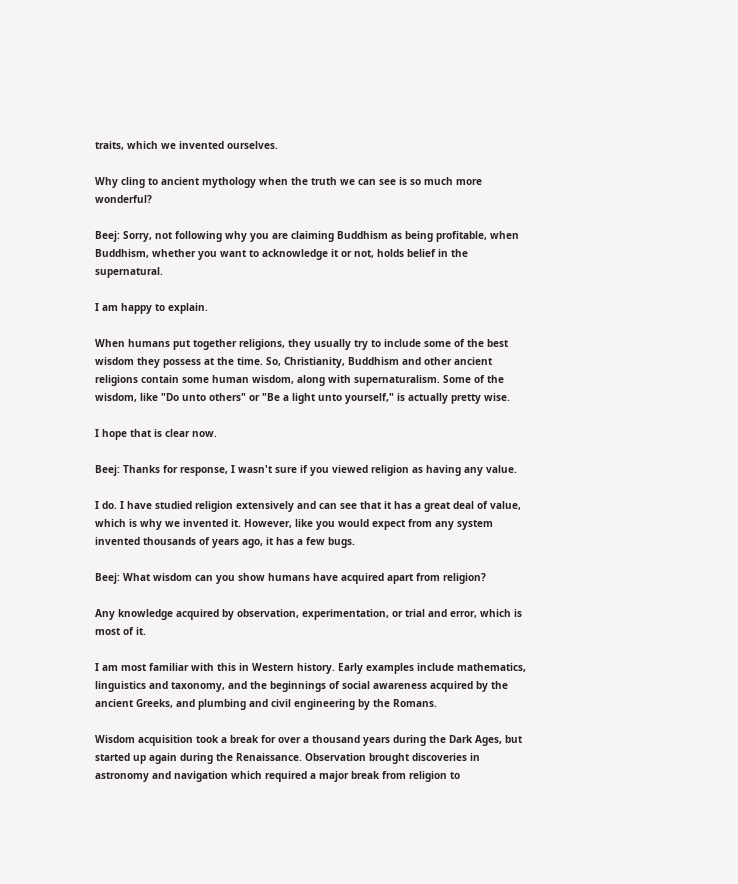traits, which we invented ourselves.

Why cling to ancient mythology when the truth we can see is so much more wonderful?

Beej: Sorry, not following why you are claiming Buddhism as being profitable, when Buddhism, whether you want to acknowledge it or not, holds belief in the supernatural.

I am happy to explain.

When humans put together religions, they usually try to include some of the best wisdom they possess at the time. So, Christianity, Buddhism and other ancient religions contain some human wisdom, along with supernaturalism. Some of the wisdom, like "Do unto others" or "Be a light unto yourself," is actually pretty wise.

I hope that is clear now.

Beej: Thanks for response, I wasn't sure if you viewed religion as having any value.

I do. I have studied religion extensively and can see that it has a great deal of value, which is why we invented it. However, like you would expect from any system invented thousands of years ago, it has a few bugs.

Beej: What wisdom can you show humans have acquired apart from religion?

Any knowledge acquired by observation, experimentation, or trial and error, which is most of it.

I am most familiar with this in Western history. Early examples include mathematics, linguistics and taxonomy, and the beginnings of social awareness acquired by the ancient Greeks, and plumbing and civil engineering by the Romans.

Wisdom acquisition took a break for over a thousand years during the Dark Ages, but started up again during the Renaissance. Observation brought discoveries in astronomy and navigation which required a major break from religion to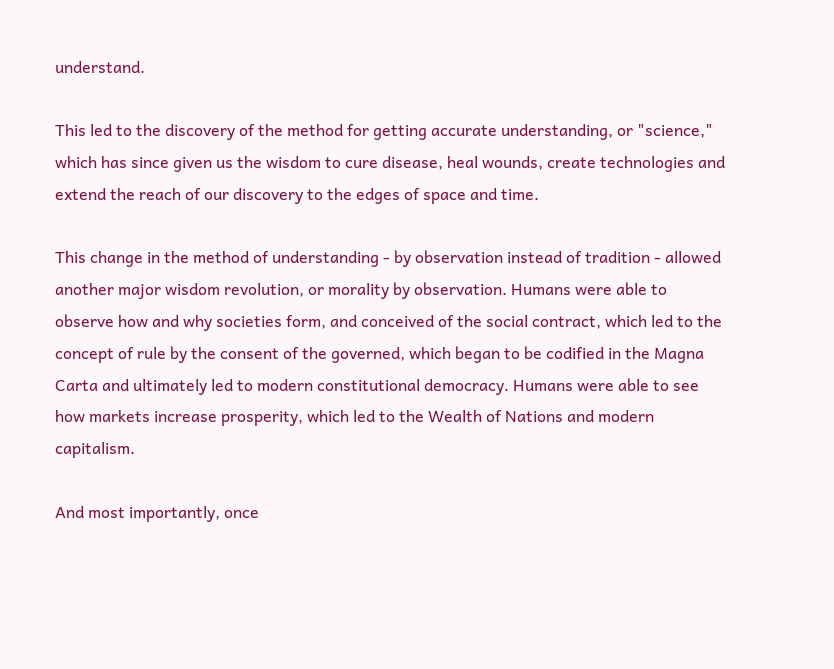understand.

This led to the discovery of the method for getting accurate understanding, or "science," which has since given us the wisdom to cure disease, heal wounds, create technologies and extend the reach of our discovery to the edges of space and time.

This change in the method of understanding - by observation instead of tradition - allowed another major wisdom revolution, or morality by observation. Humans were able to observe how and why societies form, and conceived of the social contract, which led to the concept of rule by the consent of the governed, which began to be codified in the Magna Carta and ultimately led to modern constitutional democracy. Humans were able to see how markets increase prosperity, which led to the Wealth of Nations and modern capitalism.

And most importantly, once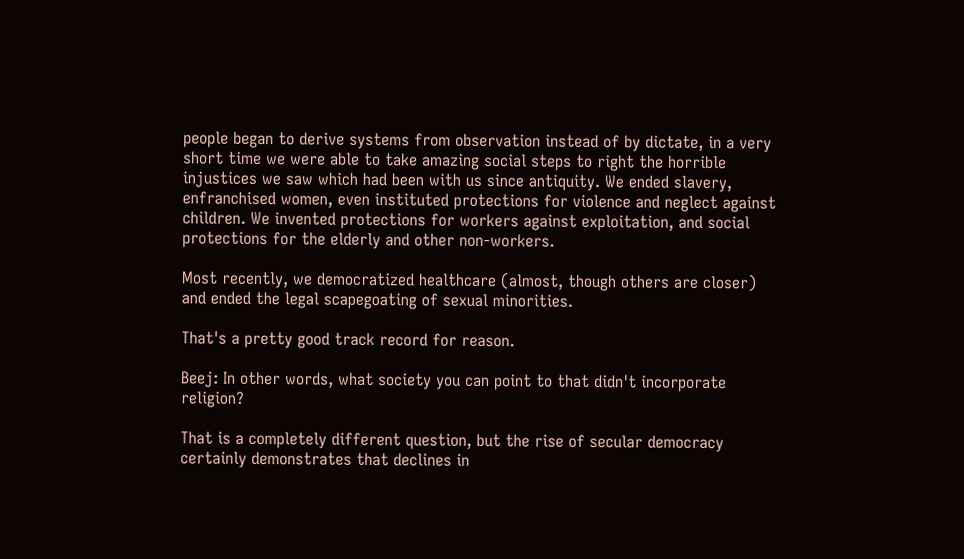people began to derive systems from observation instead of by dictate, in a very short time we were able to take amazing social steps to right the horrible injustices we saw which had been with us since antiquity. We ended slavery, enfranchised women, even instituted protections for violence and neglect against children. We invented protections for workers against exploitation, and social protections for the elderly and other non-workers.

Most recently, we democratized healthcare (almost, though others are closer) and ended the legal scapegoating of sexual minorities.

That's a pretty good track record for reason.

Beej: In other words, what society you can point to that didn't incorporate religion?

That is a completely different question, but the rise of secular democracy certainly demonstrates that declines in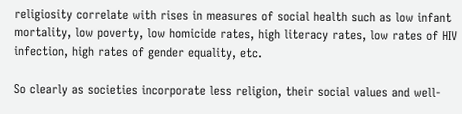religiosity correlate with rises in measures of social health such as low infant mortality, low poverty, low homicide rates, high literacy rates, low rates of HIV infection, high rates of gender equality, etc.

So clearly as societies incorporate less religion, their social values and well-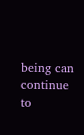being can continue to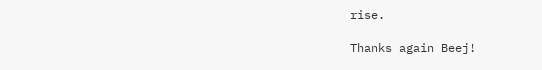rise.

Thanks again Beej!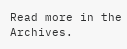Read more in the Archives.